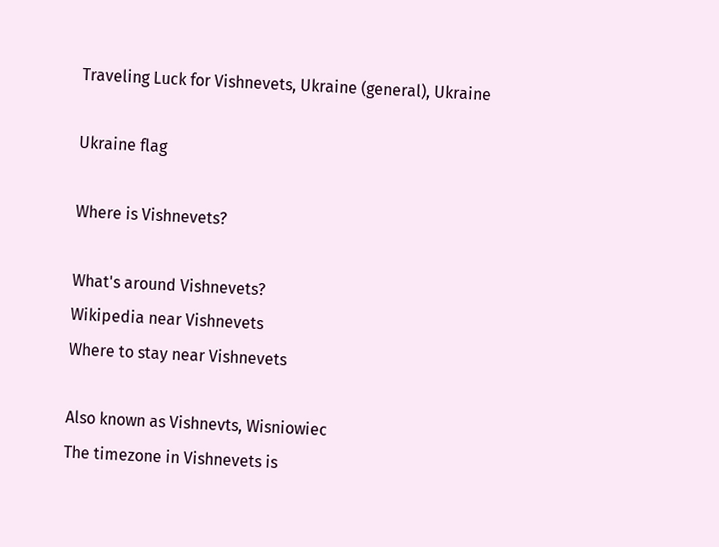Traveling Luck for Vishnevets, Ukraine (general), Ukraine

Ukraine flag

Where is Vishnevets?

What's around Vishnevets?
Wikipedia near Vishnevets
Where to stay near Vishnevets

Also known as Vishnevts, Wisniowiec
The timezone in Vishnevets is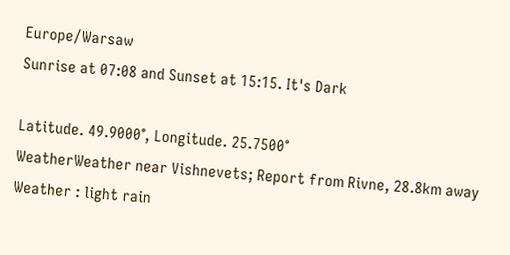Europe/Warsaw
Sunrise at 07:08 and Sunset at 15:15. It's Dark

Latitude. 49.9000°, Longitude. 25.7500°
WeatherWeather near Vishnevets; Report from Rivne, 28.8km away
Weather : light rain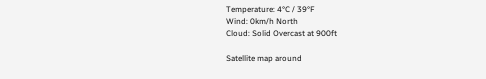Temperature: 4°C / 39°F
Wind: 0km/h North
Cloud: Solid Overcast at 900ft

Satellite map around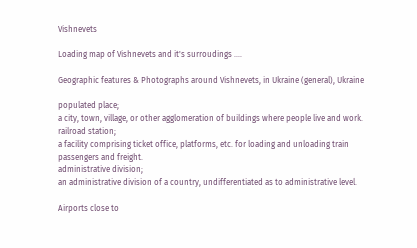Vishnevets

Loading map of Vishnevets and it's surroudings ....

Geographic features & Photographs around Vishnevets, in Ukraine (general), Ukraine

populated place;
a city, town, village, or other agglomeration of buildings where people live and work.
railroad station;
a facility comprising ticket office, platforms, etc. for loading and unloading train passengers and freight.
administrative division;
an administrative division of a country, undifferentiated as to administrative level.

Airports close to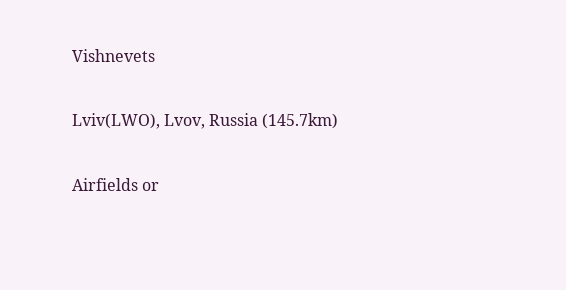Vishnevets

Lviv(LWO), Lvov, Russia (145.7km)

Airfields or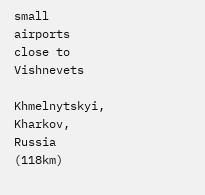small airports close to Vishnevets

Khmelnytskyi, Kharkov, Russia (118km)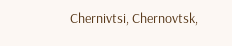Chernivtsi, Chernovtsk,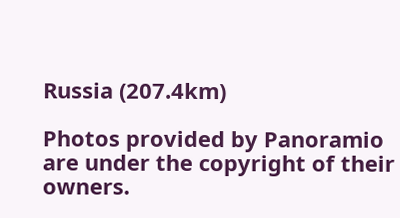Russia (207.4km)

Photos provided by Panoramio are under the copyright of their owners.